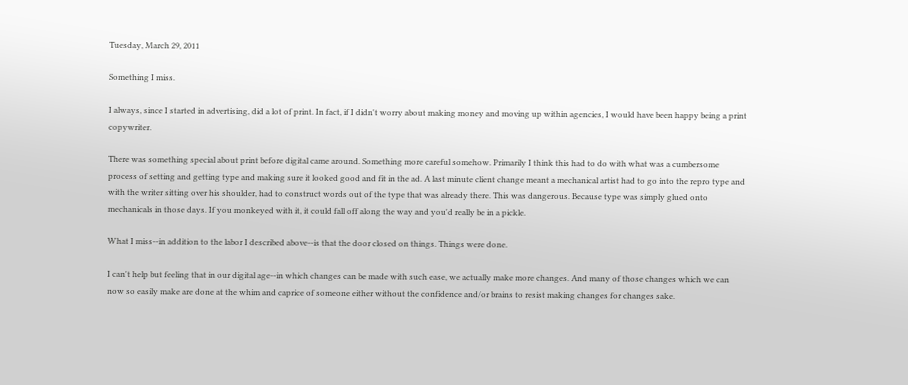Tuesday, March 29, 2011

Something I miss.

I always, since I started in advertising, did a lot of print. In fact, if I didn't worry about making money and moving up within agencies, I would have been happy being a print copywriter.

There was something special about print before digital came around. Something more careful somehow. Primarily I think this had to do with what was a cumbersome process of setting and getting type and making sure it looked good and fit in the ad. A last minute client change meant a mechanical artist had to go into the repro type and with the writer sitting over his shoulder, had to construct words out of the type that was already there. This was dangerous. Because type was simply glued onto mechanicals in those days. If you monkeyed with it, it could fall off along the way and you'd really be in a pickle.

What I miss--in addition to the labor I described above--is that the door closed on things. Things were done.

I can't help but feeling that in our digital age--in which changes can be made with such ease, we actually make more changes. And many of those changes which we can now so easily make are done at the whim and caprice of someone either without the confidence and/or brains to resist making changes for changes sake.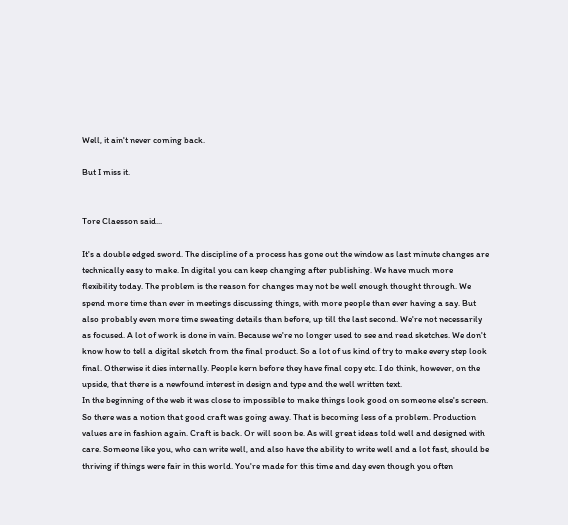Well, it ain't never coming back.

But I miss it.


Tore Claesson said...

It's a double edged sword. The discipline of a process has gone out the window as last minute changes are technically easy to make. In digital you can keep changing after publishing. We have much more flexibility today. The problem is the reason for changes may not be well enough thought through. We spend more time than ever in meetings discussing things, with more people than ever having a say. But also probably even more time sweating details than before, up till the last second. We're not necessarily as focused. A lot of work is done in vain. Because we're no longer used to see and read sketches. We don't know how to tell a digital sketch from the final product. So a lot of us kind of try to make every step look final. Otherwise it dies internally. People kern before they have final copy etc. I do think, however, on the upside, that there is a newfound interest in design and type and the well written text.
In the beginning of the web it was close to impossible to make things look good on someone else's screen. So there was a notion that good craft was going away. That is becoming less of a problem. Production values are in fashion again. Craft is back. Or will soon be. As will great ideas told well and designed with care. Someone like you, who can write well, and also have the ability to write well and a lot fast, should be thriving if things were fair in this world. You're made for this time and day even though you often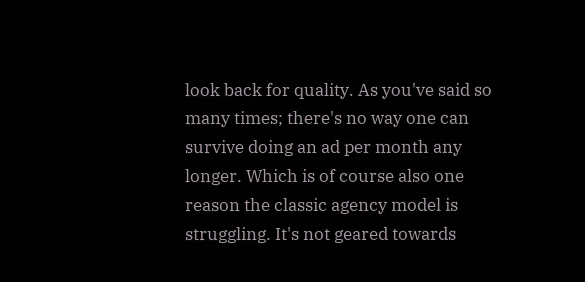look back for quality. As you've said so many times; there's no way one can survive doing an ad per month any longer. Which is of course also one reason the classic agency model is struggling. It's not geared towards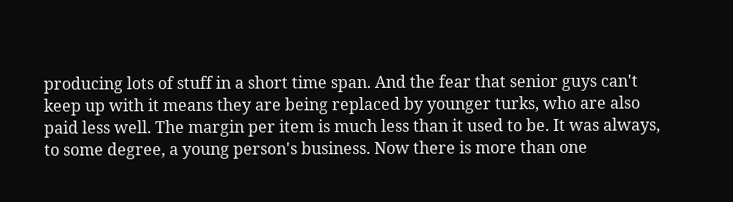producing lots of stuff in a short time span. And the fear that senior guys can't keep up with it means they are being replaced by younger turks, who are also paid less well. The margin per item is much less than it used to be. It was always, to some degree, a young person's business. Now there is more than one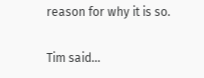reason for why it is so.

Tim said...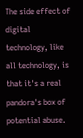The side effect of digital technology, like all technology, is that it's a real pandora's box of potential abuse.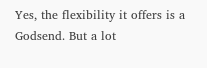Yes, the flexibility it offers is a Godsend. But a lot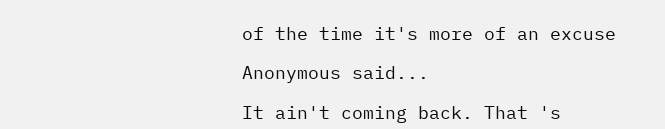of the time it's more of an excuse

Anonymous said...

It ain't coming back. That 's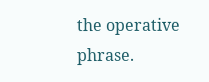the operative phrase.